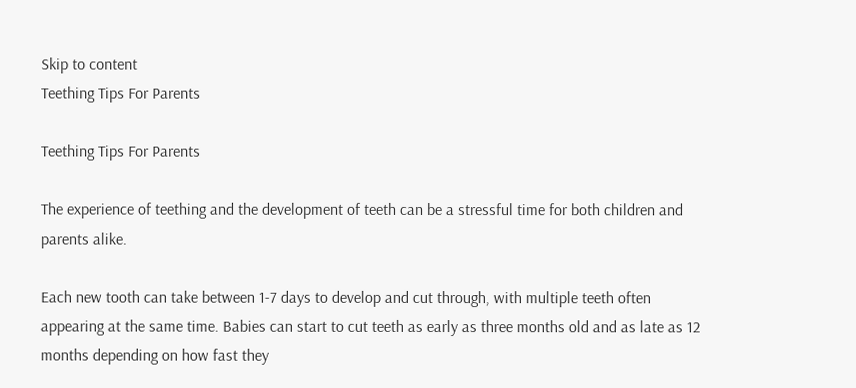Skip to content
Teething Tips For Parents

Teething Tips For Parents

The experience of teething and the development of teeth can be a stressful time for both children and parents alike.

Each new tooth can take between 1-7 days to develop and cut through, with multiple teeth often appearing at the same time. Babies can start to cut teeth as early as three months old and as late as 12 months depending on how fast they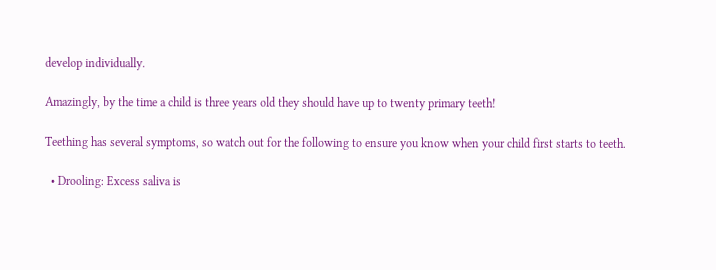develop individually.

Amazingly, by the time a child is three years old they should have up to twenty primary teeth!

Teething has several symptoms, so watch out for the following to ensure you know when your child first starts to teeth.

  • Drooling: Excess saliva is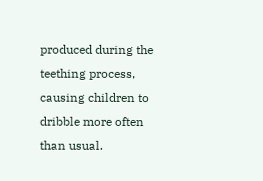produced during the teething process, causing children to dribble more often than usual.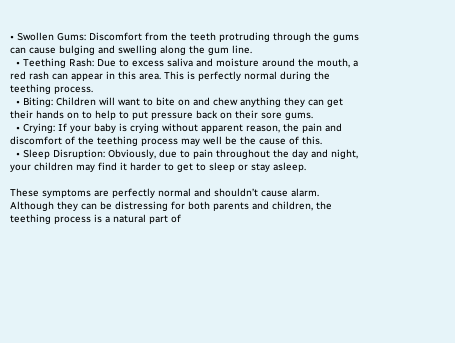• Swollen Gums: Discomfort from the teeth protruding through the gums can cause bulging and swelling along the gum line.
  • Teething Rash: Due to excess saliva and moisture around the mouth, a red rash can appear in this area. This is perfectly normal during the teething process.
  • Biting: Children will want to bite on and chew anything they can get their hands on to help to put pressure back on their sore gums.
  • Crying: If your baby is crying without apparent reason, the pain and discomfort of the teething process may well be the cause of this.
  • Sleep Disruption: Obviously, due to pain throughout the day and night, your children may find it harder to get to sleep or stay asleep.

These symptoms are perfectly normal and shouldn’t cause alarm. Although they can be distressing for both parents and children, the teething process is a natural part of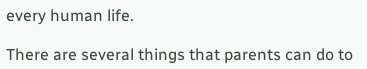every human life.

There are several things that parents can do to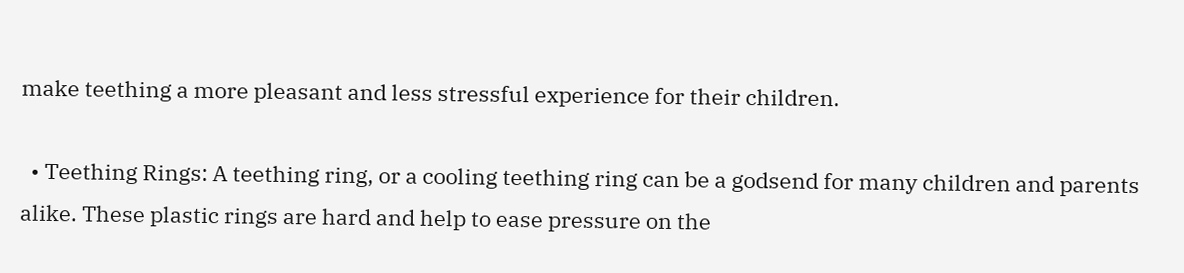make teething a more pleasant and less stressful experience for their children.

  • Teething Rings: A teething ring, or a cooling teething ring can be a godsend for many children and parents alike. These plastic rings are hard and help to ease pressure on the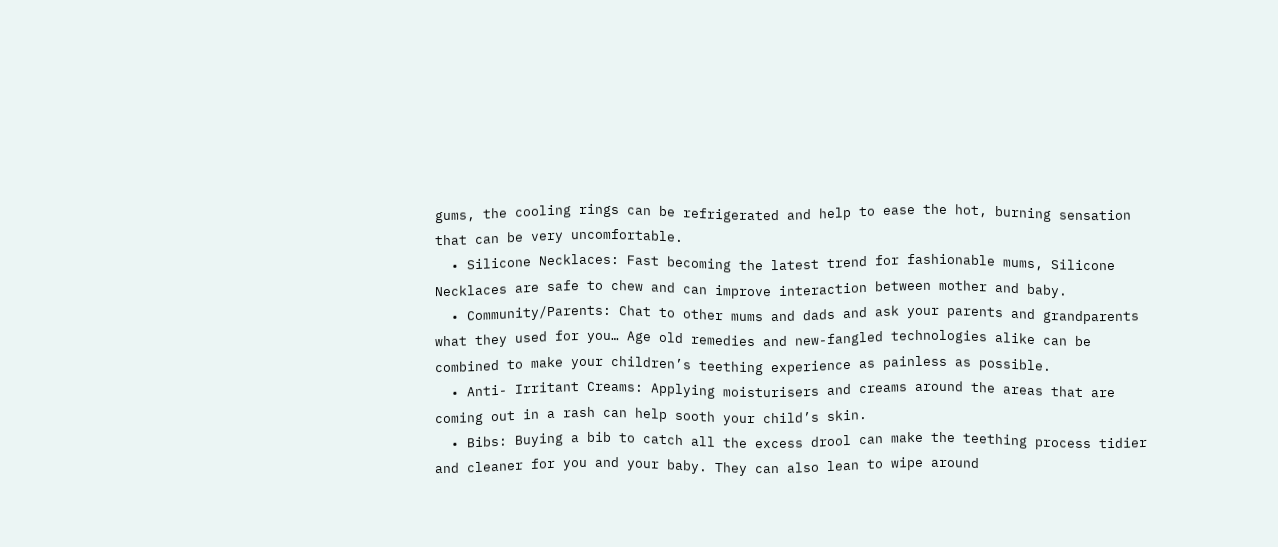gums, the cooling rings can be refrigerated and help to ease the hot, burning sensation that can be very uncomfortable.
  • Silicone Necklaces: Fast becoming the latest trend for fashionable mums, Silicone Necklaces are safe to chew and can improve interaction between mother and baby.
  • Community/Parents: Chat to other mums and dads and ask your parents and grandparents what they used for you… Age old remedies and new-fangled technologies alike can be combined to make your children’s teething experience as painless as possible.
  • Anti- Irritant Creams: Applying moisturisers and creams around the areas that are coming out in a rash can help sooth your child’s skin.
  • Bibs: Buying a bib to catch all the excess drool can make the teething process tidier and cleaner for you and your baby. They can also lean to wipe around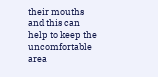their mouths and this can help to keep the uncomfortable area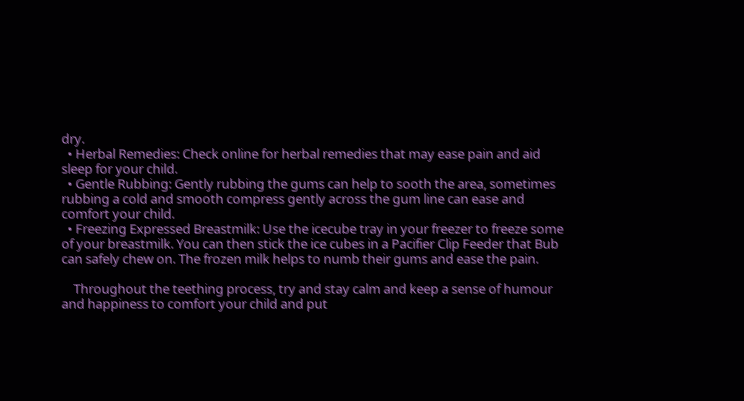dry.
  • Herbal Remedies: Check online for herbal remedies that may ease pain and aid sleep for your child.
  • Gentle Rubbing: Gently rubbing the gums can help to sooth the area, sometimes rubbing a cold and smooth compress gently across the gum line can ease and comfort your child.
  • Freezing Expressed Breastmilk: Use the icecube tray in your freezer to freeze some of your breastmilk. You can then stick the ice cubes in a Pacifier Clip Feeder that Bub can safely chew on. The frozen milk helps to numb their gums and ease the pain.

    Throughout the teething process, try and stay calm and keep a sense of humour and happiness to comfort your child and put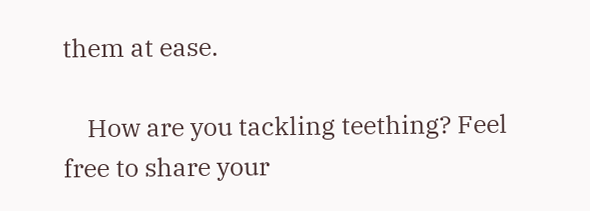them at ease.

    How are you tackling teething? Feel free to share your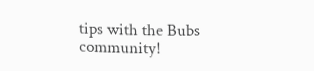tips with the Bubs community!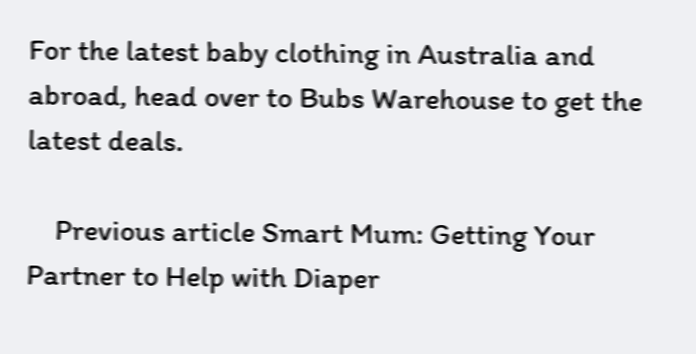For the latest baby clothing in Australia and abroad, head over to Bubs Warehouse to get the latest deals.

    Previous article Smart Mum: Getting Your Partner to Help with Diaper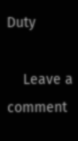Duty

    Leave a comment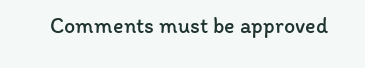Comments must be approved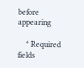before appearing

    * Required fields